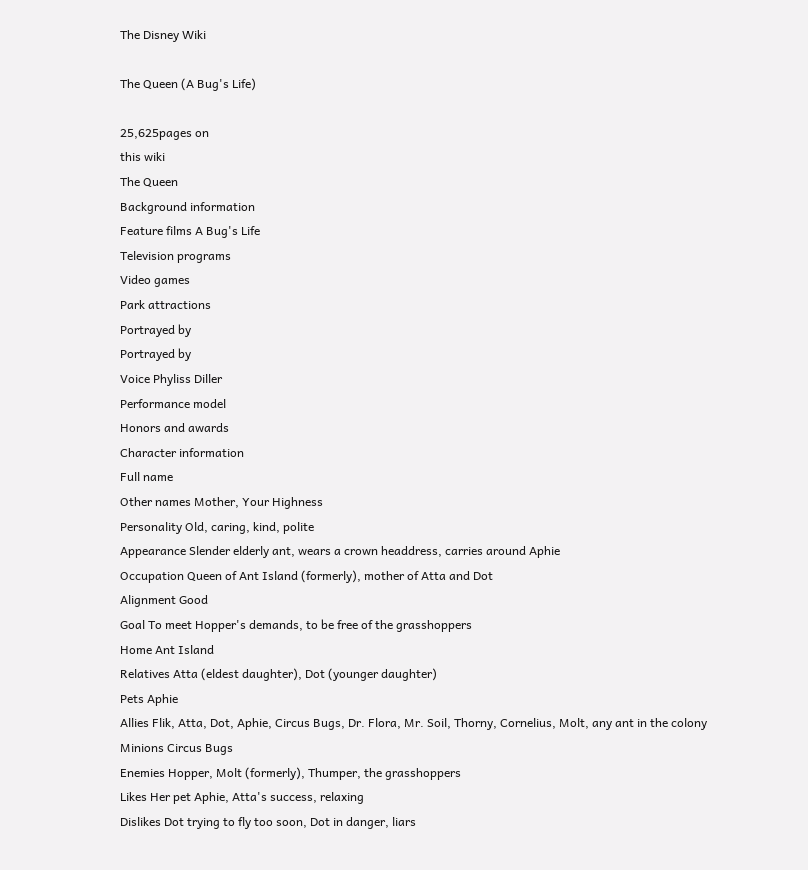The Disney Wiki

The Queen (A Bug's Life)

25,625pages on
this wiki
The Queen
Background information
Feature films A Bug's Life
Television programs
Video games
Park attractions
Portrayed by
Portrayed by
Voice Phyliss Diller
Performance model
Honors and awards
Character information
Full name
Other names Mother, Your Highness
Personality Old, caring, kind, polite
Appearance Slender elderly ant, wears a crown headdress, carries around Aphie
Occupation Queen of Ant Island (formerly), mother of Atta and Dot
Alignment Good
Goal To meet Hopper's demands, to be free of the grasshoppers
Home Ant Island
Relatives Atta (eldest daughter), Dot (younger daughter)
Pets Aphie
Allies Flik, Atta, Dot, Aphie, Circus Bugs, Dr. Flora, Mr. Soil, Thorny, Cornelius, Molt, any ant in the colony
Minions Circus Bugs
Enemies Hopper, Molt (formerly), Thumper, the grasshoppers
Likes Her pet Aphie, Atta's success, relaxing
Dislikes Dot trying to fly too soon, Dot in danger, liars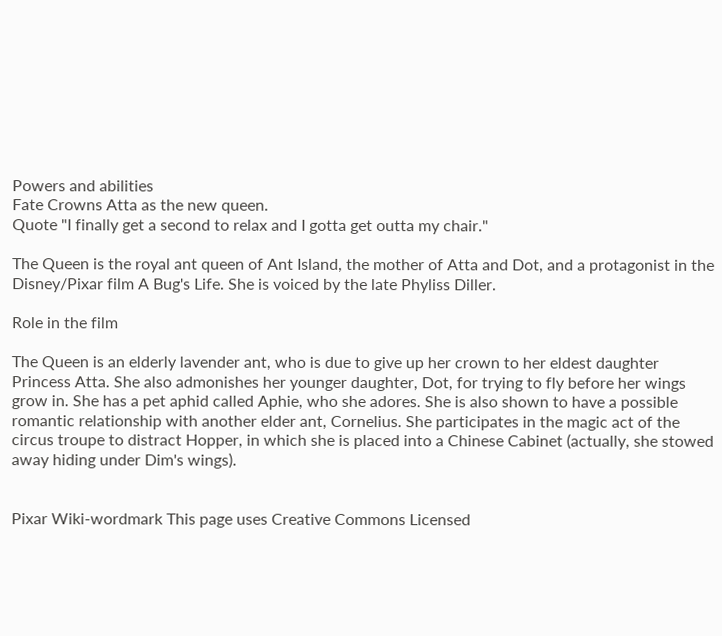Powers and abilities
Fate Crowns Atta as the new queen.
Quote "I finally get a second to relax and I gotta get outta my chair."

The Queen is the royal ant queen of Ant Island, the mother of Atta and Dot, and a protagonist in the Disney/Pixar film A Bug's Life. She is voiced by the late Phyliss Diller.

Role in the film

The Queen is an elderly lavender ant, who is due to give up her crown to her eldest daughter Princess Atta. She also admonishes her younger daughter, Dot, for trying to fly before her wings grow in. She has a pet aphid called Aphie, who she adores. She is also shown to have a possible romantic relationship with another elder ant, Cornelius. She participates in the magic act of the circus troupe to distract Hopper, in which she is placed into a Chinese Cabinet (actually, she stowed away hiding under Dim's wings).


Pixar Wiki-wordmark This page uses Creative Commons Licensed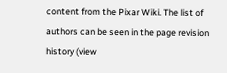content from the Pixar Wiki. The list of authors can be seen in the page revision history (view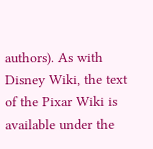authors). As with Disney Wiki, the text of the Pixar Wiki is available under the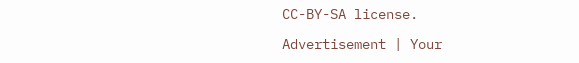CC-BY-SA license.

Advertisement | Your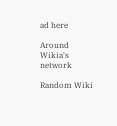ad here

Around Wikia's network

Random Wiki